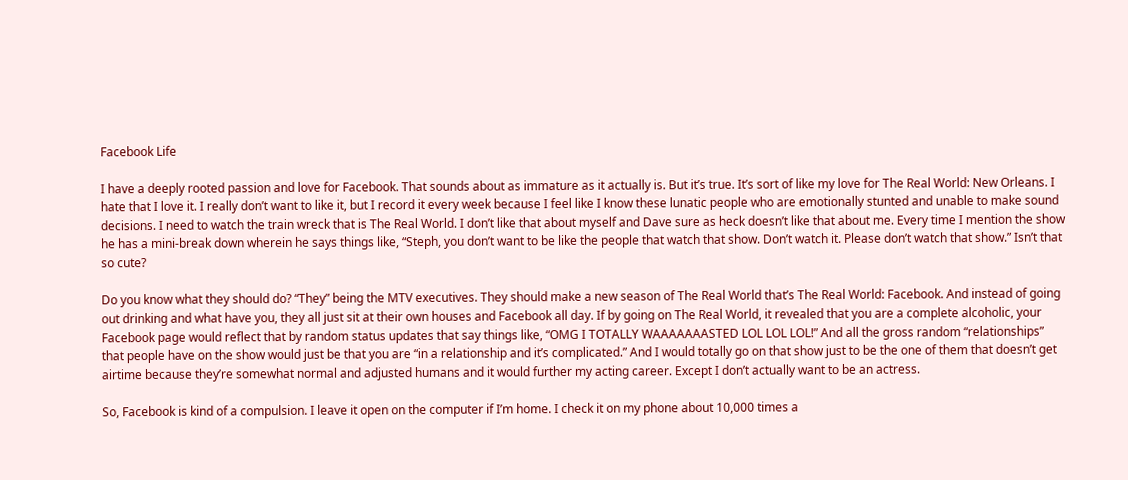Facebook Life

I have a deeply rooted passion and love for Facebook. That sounds about as immature as it actually is. But it’s true. It’s sort of like my love for The Real World: New Orleans. I hate that I love it. I really don’t want to like it, but I record it every week because I feel like I know these lunatic people who are emotionally stunted and unable to make sound decisions. I need to watch the train wreck that is The Real World. I don’t like that about myself and Dave sure as heck doesn’t like that about me. Every time I mention the show he has a mini-break down wherein he says things like, “Steph, you don’t want to be like the people that watch that show. Don’t watch it. Please don’t watch that show.” Isn’t that so cute?

Do you know what they should do? “They” being the MTV executives. They should make a new season of The Real World that’s The Real World: Facebook. And instead of going out drinking and what have you, they all just sit at their own houses and Facebook all day. If by going on The Real World, it revealed that you are a complete alcoholic, your Facebook page would reflect that by random status updates that say things like, “OMG I TOTALLY WAAAAAAASTED LOL LOL LOL!” And all the gross random “relationships” that people have on the show would just be that you are “in a relationship and it’s complicated.” And I would totally go on that show just to be the one of them that doesn’t get airtime because they’re somewhat normal and adjusted humans and it would further my acting career. Except I don’t actually want to be an actress.

So, Facebook is kind of a compulsion. I leave it open on the computer if I’m home. I check it on my phone about 10,000 times a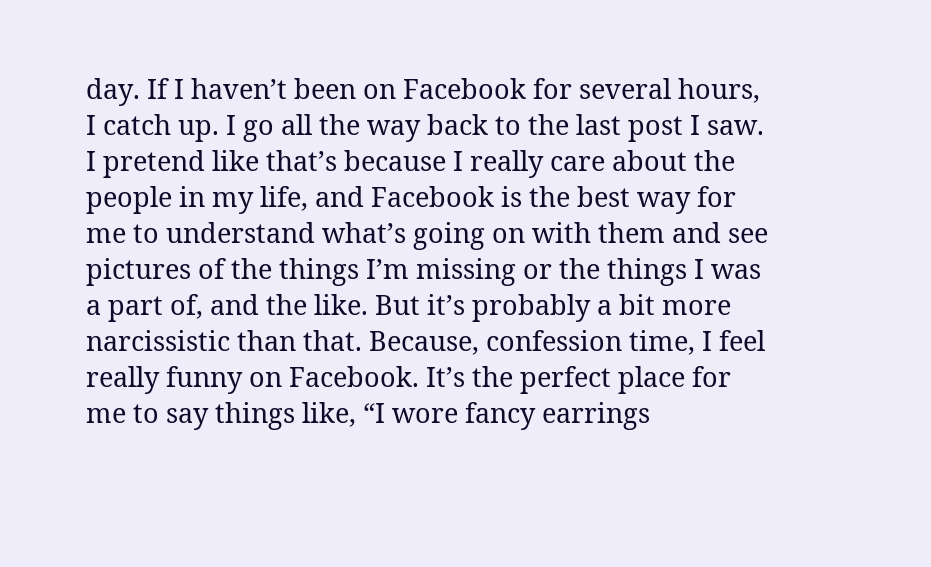day. If I haven’t been on Facebook for several hours, I catch up. I go all the way back to the last post I saw. I pretend like that’s because I really care about the people in my life, and Facebook is the best way for me to understand what’s going on with them and see pictures of the things I’m missing or the things I was a part of, and the like. But it’s probably a bit more narcissistic than that. Because, confession time, I feel really funny on Facebook. It’s the perfect place for me to say things like, “I wore fancy earrings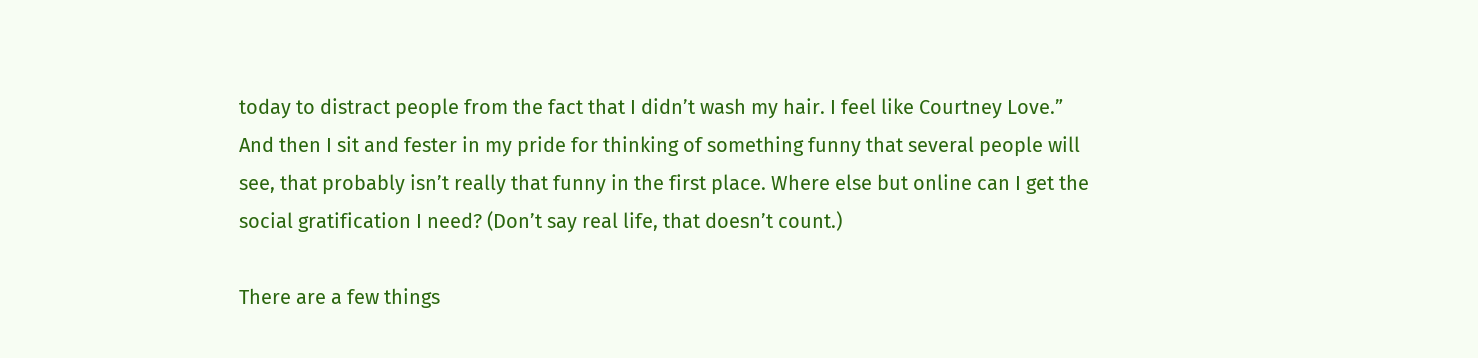today to distract people from the fact that I didn’t wash my hair. I feel like Courtney Love.” And then I sit and fester in my pride for thinking of something funny that several people will see, that probably isn’t really that funny in the first place. Where else but online can I get the social gratification I need? (Don’t say real life, that doesn’t count.)

There are a few things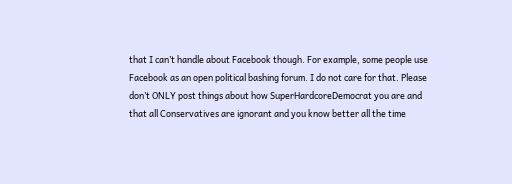that I can’t handle about Facebook though. For example, some people use Facebook as an open political bashing forum. I do not care for that. Please don’t ONLY post things about how SuperHardcoreDemocrat you are and that all Conservatives are ignorant and you know better all the time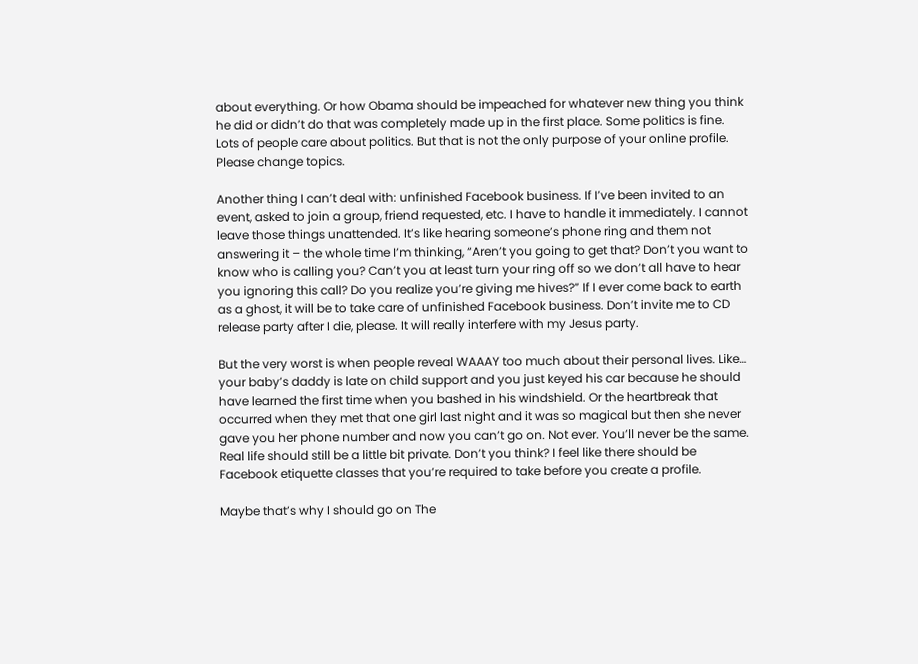about everything. Or how Obama should be impeached for whatever new thing you think he did or didn’t do that was completely made up in the first place. Some politics is fine. Lots of people care about politics. But that is not the only purpose of your online profile. Please change topics.

Another thing I can’t deal with: unfinished Facebook business. If I’ve been invited to an event, asked to join a group, friend requested, etc. I have to handle it immediately. I cannot leave those things unattended. It’s like hearing someone’s phone ring and them not answering it – the whole time I’m thinking, “Aren’t you going to get that? Don’t you want to know who is calling you? Can’t you at least turn your ring off so we don’t all have to hear you ignoring this call? Do you realize you’re giving me hives?” If I ever come back to earth as a ghost, it will be to take care of unfinished Facebook business. Don’t invite me to CD release party after I die, please. It will really interfere with my Jesus party.

But the very worst is when people reveal WAAAY too much about their personal lives. Like… your baby’s daddy is late on child support and you just keyed his car because he should have learned the first time when you bashed in his windshield. Or the heartbreak that occurred when they met that one girl last night and it was so magical but then she never gave you her phone number and now you can’t go on. Not ever. You’ll never be the same. Real life should still be a little bit private. Don’t you think? I feel like there should be Facebook etiquette classes that you’re required to take before you create a profile.

Maybe that’s why I should go on The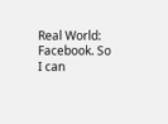Real World: Facebook. So I can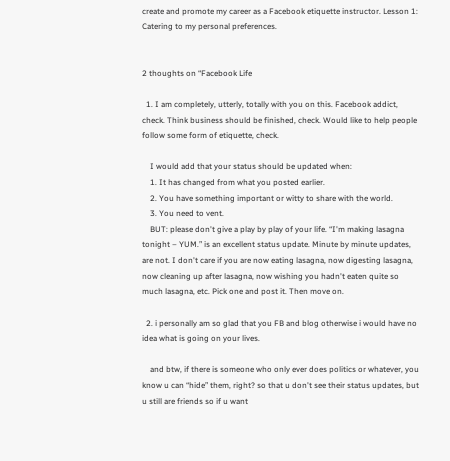create and promote my career as a Facebook etiquette instructor. Lesson 1: Catering to my personal preferences.


2 thoughts on “Facebook Life

  1. I am completely, utterly, totally with you on this. Facebook addict, check. Think business should be finished, check. Would like to help people follow some form of etiquette, check.

    I would add that your status should be updated when:
    1. It has changed from what you posted earlier.
    2. You have something important or witty to share with the world.
    3. You need to vent.
    BUT: please don't give a play by play of your life. “I'm making lasagna tonight – YUM.” is an excellent status update. Minute by minute updates, are not. I don't care if you are now eating lasagna, now digesting lasagna, now cleaning up after lasagna, now wishing you hadn't eaten quite so much lasagna, etc. Pick one and post it. Then move on.

  2. i personally am so glad that you FB and blog otherwise i would have no idea what is going on your lives.

    and btw, if there is someone who only ever does politics or whatever, you know u can “hide” them, right? so that u don't see their status updates, but u still are friends so if u want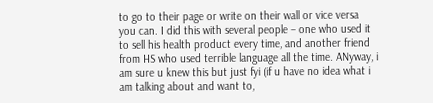to go to their page or write on their wall or vice versa you can. I did this with several people – one who used it to sell his health product every time, and another friend from HS who used terrible language all the time. ANyway, i am sure u knew this but just fyi (if u have no idea what i am talking about and want to,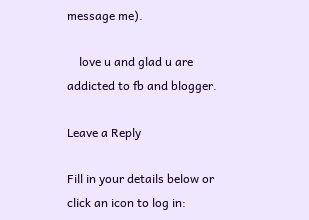message me).

    love u and glad u are addicted to fb and blogger.

Leave a Reply

Fill in your details below or click an icon to log in: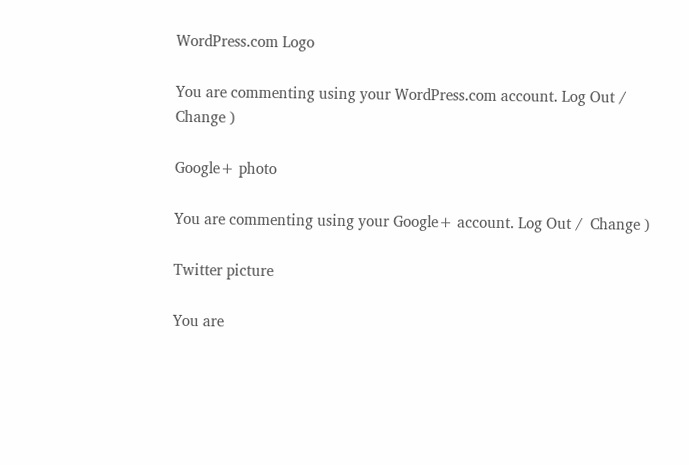WordPress.com Logo

You are commenting using your WordPress.com account. Log Out /  Change )

Google+ photo

You are commenting using your Google+ account. Log Out /  Change )

Twitter picture

You are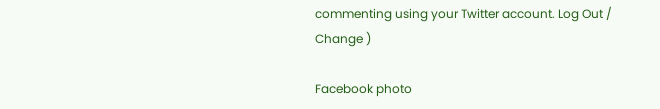commenting using your Twitter account. Log Out /  Change )

Facebook photo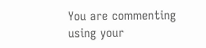You are commenting using your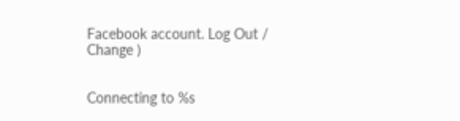Facebook account. Log Out /  Change )


Connecting to %s